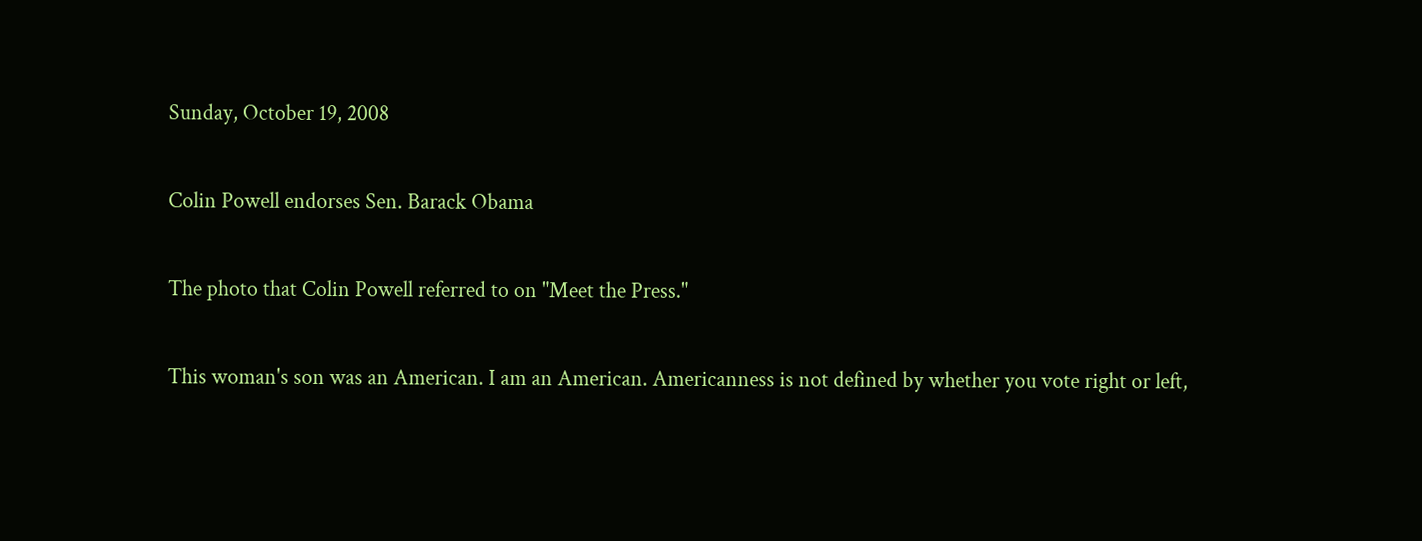Sunday, October 19, 2008

Colin Powell endorses Sen. Barack Obama

The photo that Colin Powell referred to on "Meet the Press."

This woman's son was an American. I am an American. Americanness is not defined by whether you vote right or left,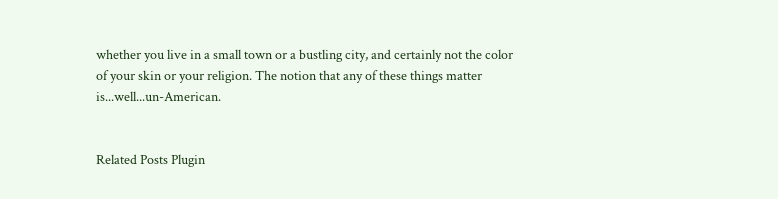whether you live in a small town or a bustling city, and certainly not the color of your skin or your religion. The notion that any of these things matter is...well...un-American.


Related Posts Plugin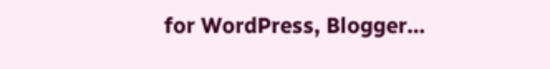for WordPress, Blogger...